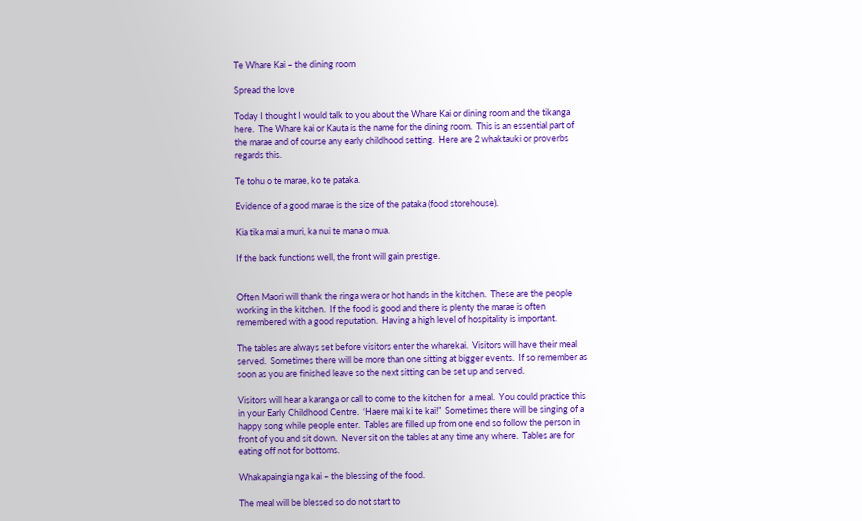Te Whare Kai – the dining room

Spread the love

Today I thought I would talk to you about the Whare Kai or dining room and the tikanga here.  The Whare kai or Kauta is the name for the dining room.  This is an essential part of the marae and of course any early childhood setting.  Here are 2 whaktauki or proverbs regards this.

Te tohu o te marae, ko te pataka.

Evidence of a good marae is the size of the pataka (food storehouse).

Kia tika mai a muri, ka nui te mana o mua.

If the back functions well, the front will gain prestige.


Often Maori will thank the ringa wera or hot hands in the kitchen.  These are the people working in the kitchen.  If the food is good and there is plenty the marae is often remembered with a good reputation.  Having a high level of hospitality is important.

The tables are always set before visitors enter the wharekai.  Visitors will have their meal served.  Sometimes there will be more than one sitting at bigger events.  If so remember as soon as you are finished leave so the next sitting can be set up and served.

Visitors will hear a karanga or call to come to the kitchen for  a meal.  You could practice this in your Early Childhood Centre.  ‘Haere mai ki te kai!”  Sometimes there will be singing of a happy song while people enter.  Tables are filled up from one end so follow the person in front of you and sit down.  Never sit on the tables at any time any where.  Tables are for eating off not for bottoms.

Whakapaingia nga kai – the blessing of the food.

The meal will be blessed so do not start to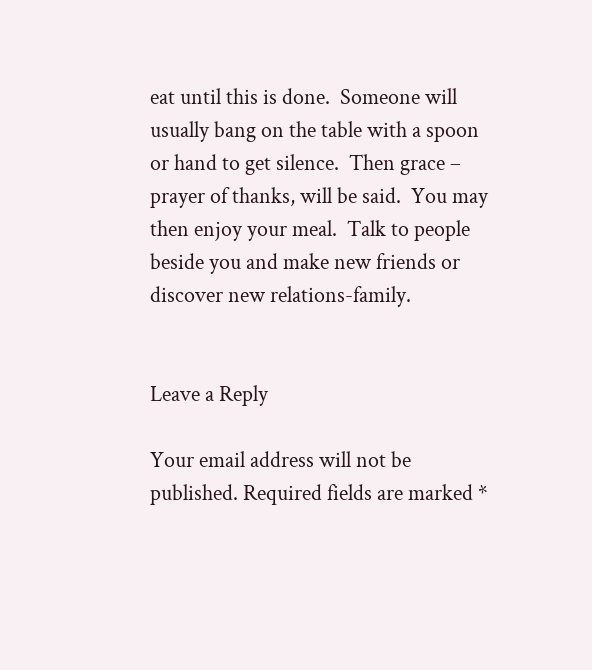eat until this is done.  Someone will usually bang on the table with a spoon or hand to get silence.  Then grace – prayer of thanks, will be said.  You may then enjoy your meal.  Talk to people beside you and make new friends or discover new relations-family.


Leave a Reply

Your email address will not be published. Required fields are marked *